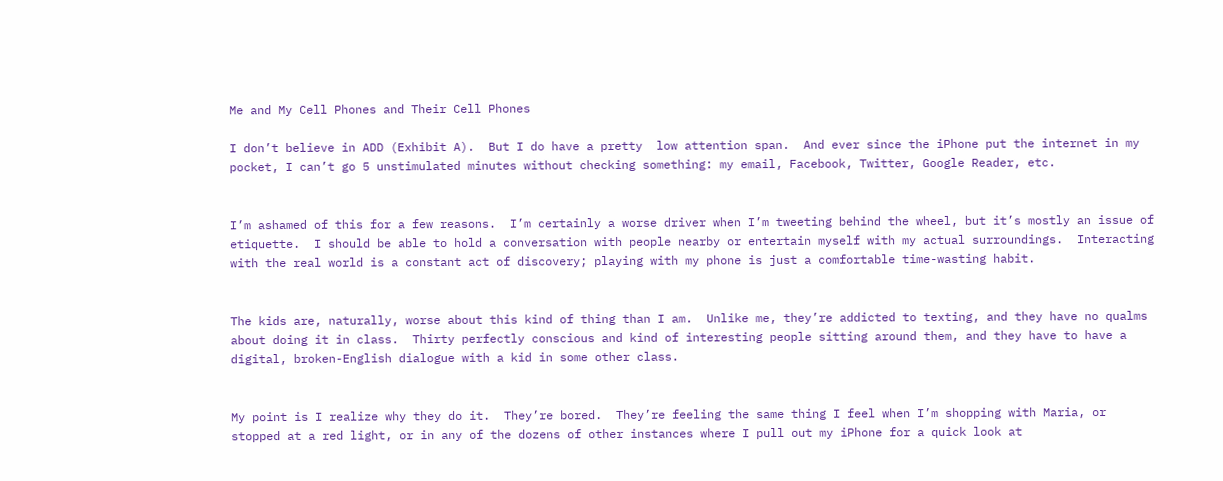Me and My Cell Phones and Their Cell Phones

I don’t believe in ADD (Exhibit A).  But I do have a pretty  low attention span.  And ever since the iPhone put the internet in my pocket, I can’t go 5 unstimulated minutes without checking something: my email, Facebook, Twitter, Google Reader, etc.


I’m ashamed of this for a few reasons.  I’m certainly a worse driver when I’m tweeting behind the wheel, but it’s mostly an issue of etiquette.  I should be able to hold a conversation with people nearby or entertain myself with my actual surroundings.  Interacting with the real world is a constant act of discovery; playing with my phone is just a comfortable time-wasting habit.


The kids are, naturally, worse about this kind of thing than I am.  Unlike me, they’re addicted to texting, and they have no qualms about doing it in class.  Thirty perfectly conscious and kind of interesting people sitting around them, and they have to have a digital, broken-English dialogue with a kid in some other class.


My point is I realize why they do it.  They’re bored.  They’re feeling the same thing I feel when I’m shopping with Maria, or stopped at a red light, or in any of the dozens of other instances where I pull out my iPhone for a quick look at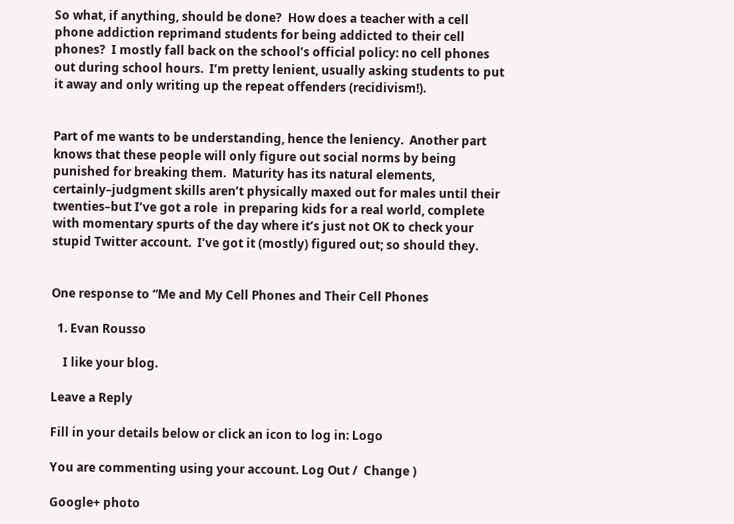So what, if anything, should be done?  How does a teacher with a cell phone addiction reprimand students for being addicted to their cell phones?  I mostly fall back on the school’s official policy: no cell phones out during school hours.  I’m pretty lenient, usually asking students to put it away and only writing up the repeat offenders (recidivism!).


Part of me wants to be understanding, hence the leniency.  Another part knows that these people will only figure out social norms by being punished for breaking them.  Maturity has its natural elements, certainly–judgment skills aren’t physically maxed out for males until their twenties–but I’ve got a role  in preparing kids for a real world, complete with momentary spurts of the day where it’s just not OK to check your stupid Twitter account.  I’ve got it (mostly) figured out; so should they.


One response to “Me and My Cell Phones and Their Cell Phones

  1. Evan Rousso

    I like your blog.

Leave a Reply

Fill in your details below or click an icon to log in: Logo

You are commenting using your account. Log Out /  Change )

Google+ photo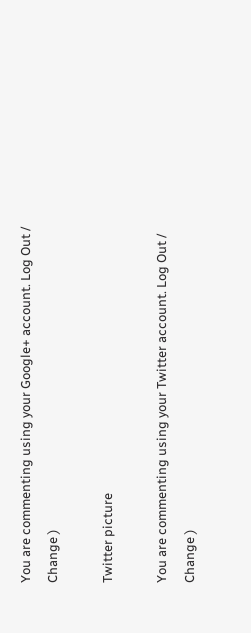You are commenting using your Google+ account. Log Out /  Change )

Twitter picture

You are commenting using your Twitter account. Log Out /  Change )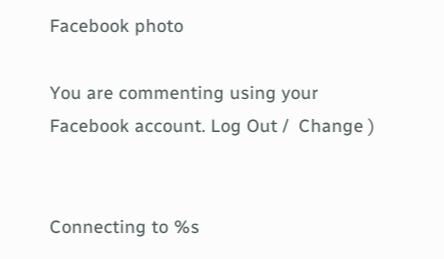Facebook photo

You are commenting using your Facebook account. Log Out /  Change )


Connecting to %s